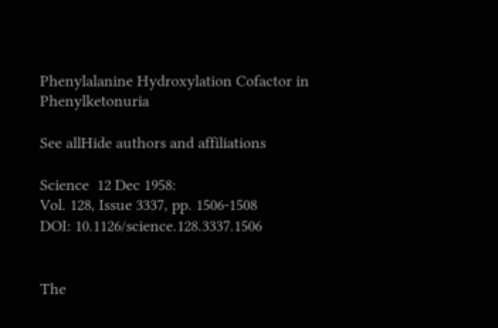Phenylalanine Hydroxylation Cofactor in Phenylketonuria

See allHide authors and affiliations

Science  12 Dec 1958:
Vol. 128, Issue 3337, pp. 1506-1508
DOI: 10.1126/science.128.3337.1506


The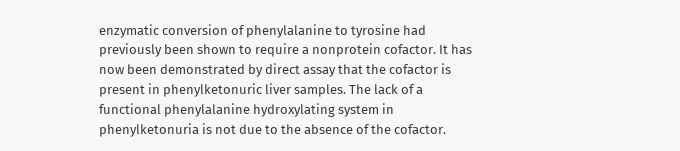enzymatic conversion of phenylalanine to tyrosine had previously been shown to require a nonprotein cofactor. It has now been demonstrated by direct assay that the cofactor is present in phenylketonuric liver samples. The lack of a functional phenylalanine hydroxylating system in phenylketonuria is not due to the absence of the cofactor.